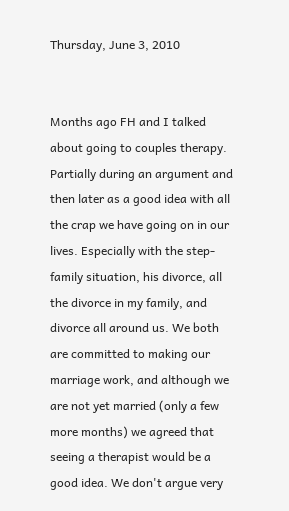Thursday, June 3, 2010


Months ago FH and I talked about going to couples therapy. Partially during an argument and then later as a good idea with all the crap we have going on in our lives. Especially with the step-family situation, his divorce, all the divorce in my family, and divorce all around us. We both are committed to making our marriage work, and although we are not yet married (only a few more months) we agreed that seeing a therapist would be a good idea. We don't argue very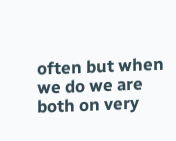often but when we do we are both on very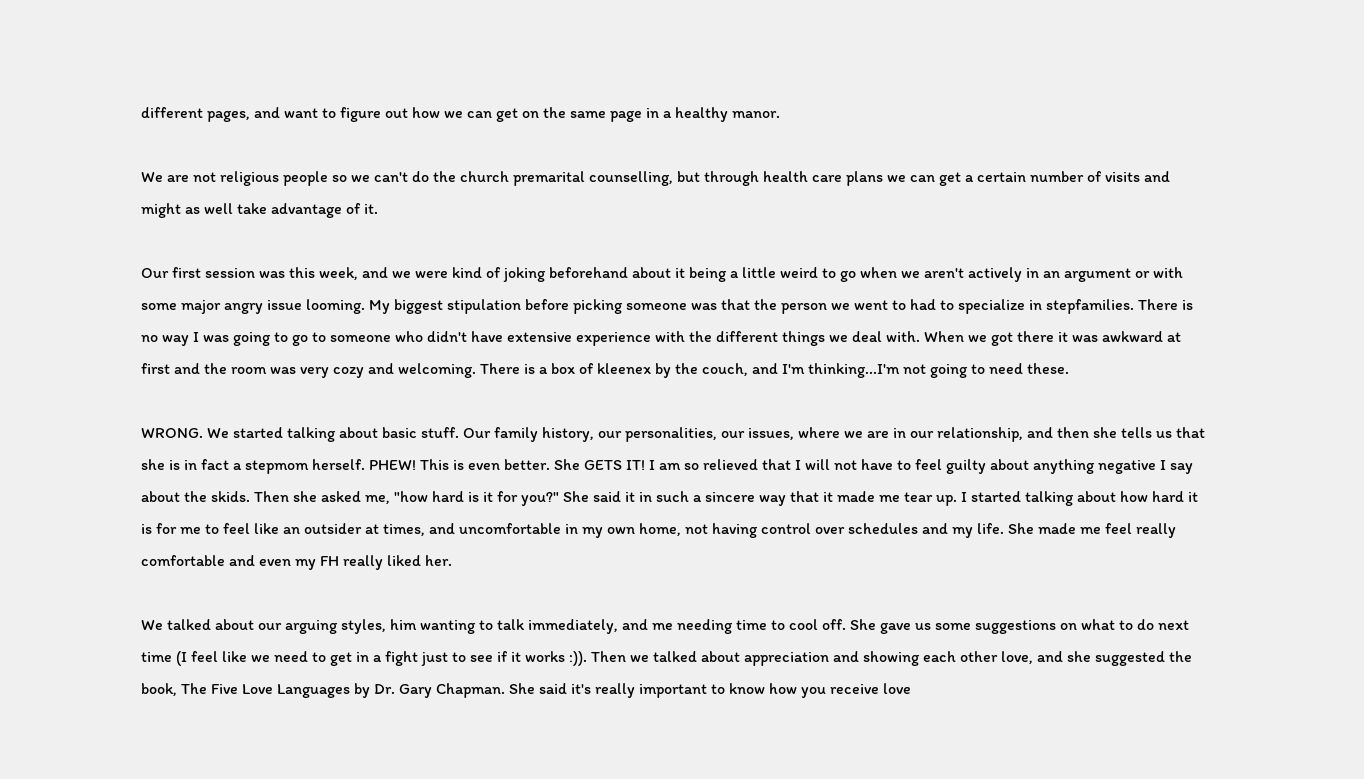different pages, and want to figure out how we can get on the same page in a healthy manor.

We are not religious people so we can't do the church premarital counselling, but through health care plans we can get a certain number of visits and might as well take advantage of it.

Our first session was this week, and we were kind of joking beforehand about it being a little weird to go when we aren't actively in an argument or with some major angry issue looming. My biggest stipulation before picking someone was that the person we went to had to specialize in stepfamilies. There is no way I was going to go to someone who didn't have extensive experience with the different things we deal with. When we got there it was awkward at first and the room was very cozy and welcoming. There is a box of kleenex by the couch, and I'm thinking...I'm not going to need these.

WRONG. We started talking about basic stuff. Our family history, our personalities, our issues, where we are in our relationship, and then she tells us that she is in fact a stepmom herself. PHEW! This is even better. She GETS IT! I am so relieved that I will not have to feel guilty about anything negative I say about the skids. Then she asked me, "how hard is it for you?" She said it in such a sincere way that it made me tear up. I started talking about how hard it is for me to feel like an outsider at times, and uncomfortable in my own home, not having control over schedules and my life. She made me feel really comfortable and even my FH really liked her.

We talked about our arguing styles, him wanting to talk immediately, and me needing time to cool off. She gave us some suggestions on what to do next time (I feel like we need to get in a fight just to see if it works :)). Then we talked about appreciation and showing each other love, and she suggested the book, The Five Love Languages by Dr. Gary Chapman. She said it's really important to know how you receive love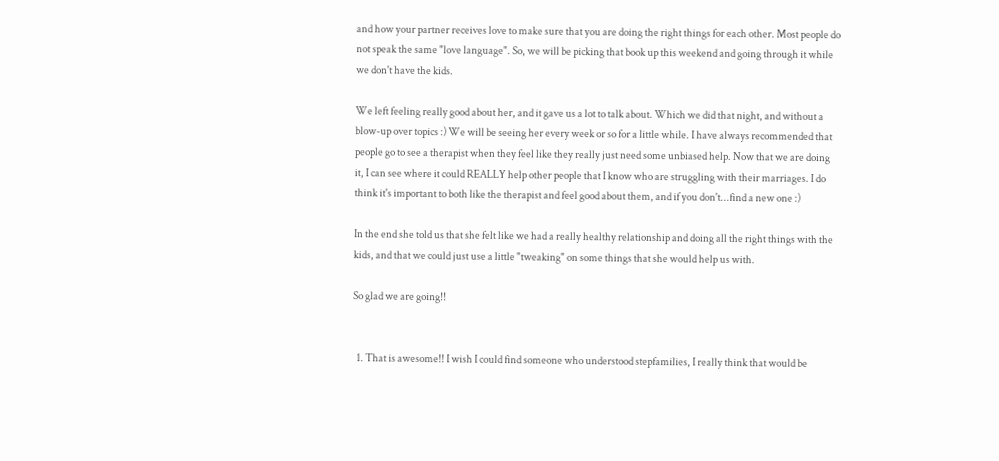and how your partner receives love to make sure that you are doing the right things for each other. Most people do not speak the same "love language". So, we will be picking that book up this weekend and going through it while we don't have the kids.

We left feeling really good about her, and it gave us a lot to talk about. Which we did that night, and without a blow-up over topics :) We will be seeing her every week or so for a little while. I have always recommended that people go to see a therapist when they feel like they really just need some unbiased help. Now that we are doing it, I can see where it could REALLY help other people that I know who are struggling with their marriages. I do think it's important to both like the therapist and feel good about them, and if you don't...find a new one :)

In the end she told us that she felt like we had a really healthy relationship and doing all the right things with the kids, and that we could just use a little "tweaking" on some things that she would help us with.

So glad we are going!!


  1. That is awesome!! I wish I could find someone who understood stepfamilies, I really think that would be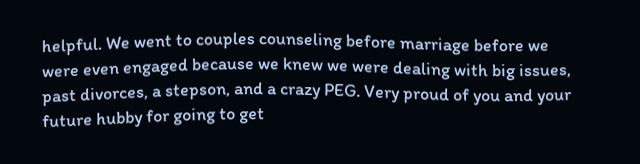helpful. We went to couples counseling before marriage before we were even engaged because we knew we were dealing with big issues, past divorces, a stepson, and a crazy PEG. Very proud of you and your future hubby for going to get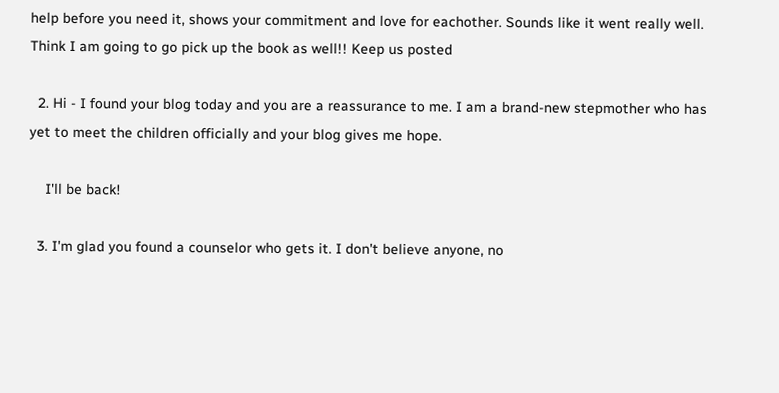help before you need it, shows your commitment and love for eachother. Sounds like it went really well. Think I am going to go pick up the book as well!! Keep us posted

  2. Hi - I found your blog today and you are a reassurance to me. I am a brand-new stepmother who has yet to meet the children officially and your blog gives me hope.

    I'll be back!

  3. I'm glad you found a counselor who gets it. I don't believe anyone, no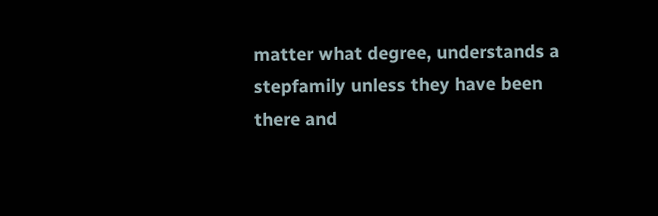matter what degree, understands a stepfamily unless they have been there and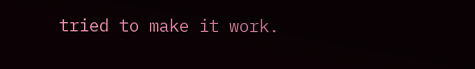tried to make it work.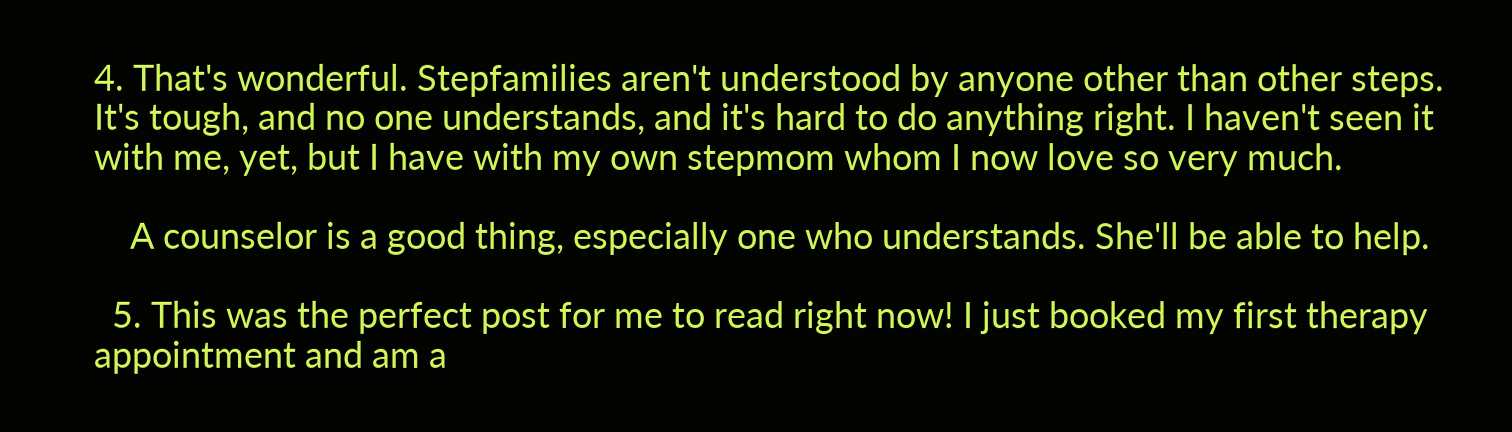4. That's wonderful. Stepfamilies aren't understood by anyone other than other steps. It's tough, and no one understands, and it's hard to do anything right. I haven't seen it with me, yet, but I have with my own stepmom whom I now love so very much.

    A counselor is a good thing, especially one who understands. She'll be able to help.

  5. This was the perfect post for me to read right now! I just booked my first therapy appointment and am a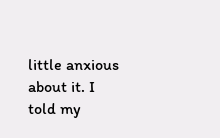little anxious about it. I told my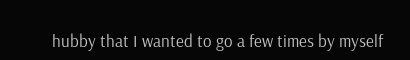hubby that I wanted to go a few times by myself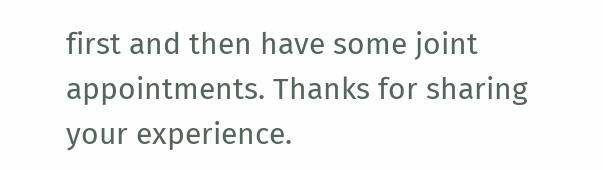first and then have some joint appointments. Thanks for sharing your experience.